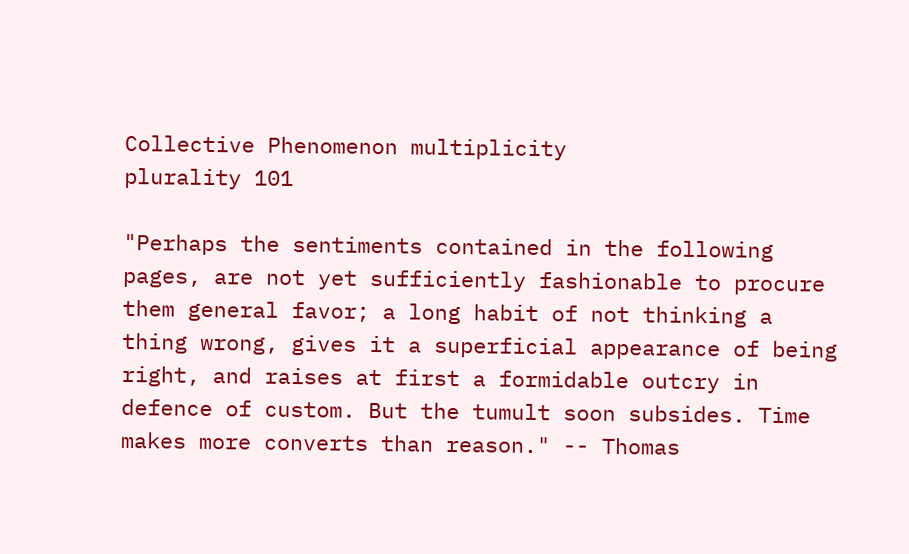Collective Phenomenon multiplicity
plurality 101

"Perhaps the sentiments contained in the following pages, are not yet sufficiently fashionable to procure them general favor; a long habit of not thinking a thing wrong, gives it a superficial appearance of being right, and raises at first a formidable outcry in defence of custom. But the tumult soon subsides. Time makes more converts than reason." -- Thomas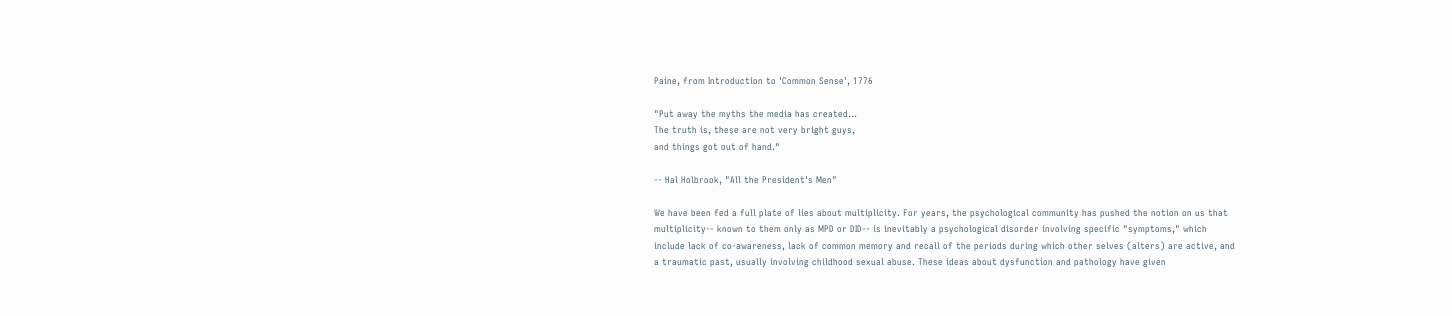Paine, from Introduction to 'Common Sense', 1776

"Put away the myths the media has created...
The truth is, these are not very bright guys,
and things got out of hand."

-- Hal Holbrook, "All the President's Men"

We have been fed a full plate of lies about multiplicity. For years, the psychological community has pushed the notion on us that multiplicity-- known to them only as MPD or DID-- is inevitably a psychological disorder involving specific "symptoms," which include lack of co-awareness, lack of common memory and recall of the periods during which other selves (alters) are active, and a traumatic past, usually involving childhood sexual abuse. These ideas about dysfunction and pathology have given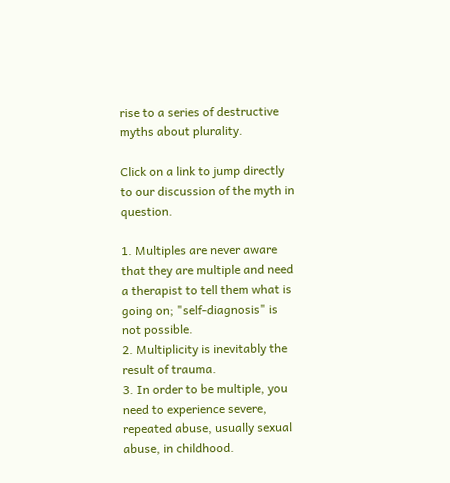rise to a series of destructive myths about plurality.

Click on a link to jump directly to our discussion of the myth in question.

1. Multiples are never aware that they are multiple and need a therapist to tell them what is going on; "self-diagnosis" is not possible.
2. Multiplicity is inevitably the result of trauma.
3. In order to be multiple, you need to experience severe, repeated abuse, usually sexual abuse, in childhood.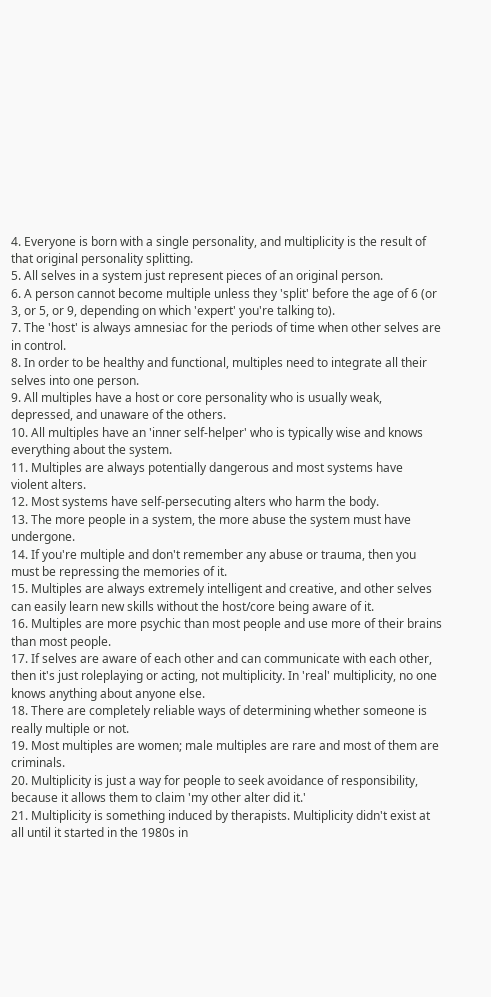4. Everyone is born with a single personality, and multiplicity is the result of that original personality splitting.
5. All selves in a system just represent pieces of an original person.
6. A person cannot become multiple unless they 'split' before the age of 6 (or 3, or 5, or 9, depending on which 'expert' you're talking to).
7. The 'host' is always amnesiac for the periods of time when other selves are in control.
8. In order to be healthy and functional, multiples need to integrate all their selves into one person.
9. All multiples have a host or core personality who is usually weak, depressed, and unaware of the others.
10. All multiples have an 'inner self-helper' who is typically wise and knows everything about the system.
11. Multiples are always potentially dangerous and most systems have violent alters.
12. Most systems have self-persecuting alters who harm the body.
13. The more people in a system, the more abuse the system must have undergone.
14. If you're multiple and don't remember any abuse or trauma, then you must be repressing the memories of it.
15. Multiples are always extremely intelligent and creative, and other selves can easily learn new skills without the host/core being aware of it.
16. Multiples are more psychic than most people and use more of their brains than most people.
17. If selves are aware of each other and can communicate with each other, then it's just roleplaying or acting, not multiplicity. In 'real' multiplicity, no one knows anything about anyone else.
18. There are completely reliable ways of determining whether someone is really multiple or not.
19. Most multiples are women; male multiples are rare and most of them are criminals.
20. Multiplicity is just a way for people to seek avoidance of responsibility, because it allows them to claim 'my other alter did it.'
21. Multiplicity is something induced by therapists. Multiplicity didn't exist at all until it started in the 1980s in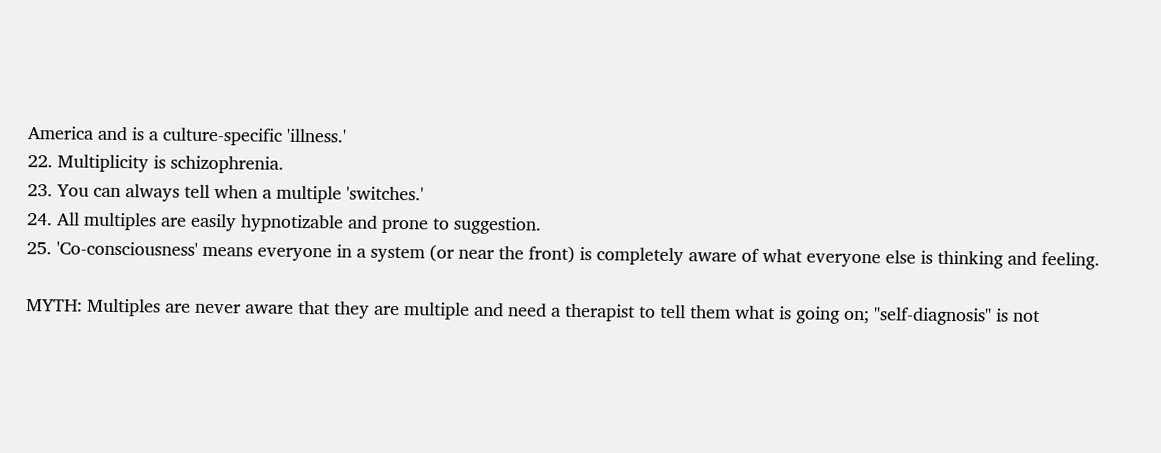America and is a culture-specific 'illness.'
22. Multiplicity is schizophrenia.
23. You can always tell when a multiple 'switches.'
24. All multiples are easily hypnotizable and prone to suggestion.
25. 'Co-consciousness' means everyone in a system (or near the front) is completely aware of what everyone else is thinking and feeling.

MYTH: Multiples are never aware that they are multiple and need a therapist to tell them what is going on; "self-diagnosis" is not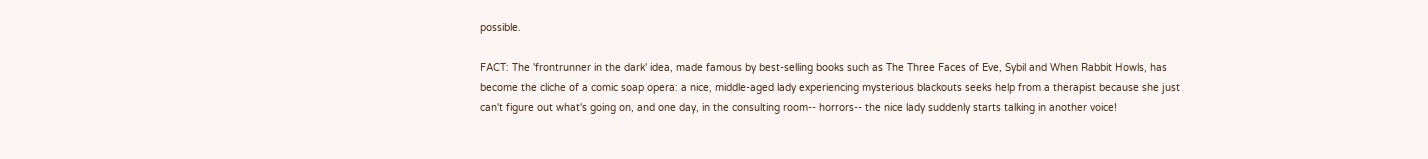possible.

FACT: The 'frontrunner in the dark' idea, made famous by best-selling books such as The Three Faces of Eve, Sybil and When Rabbit Howls, has become the cliche of a comic soap opera: a nice, middle-aged lady experiencing mysterious blackouts seeks help from a therapist because she just can't figure out what's going on, and one day, in the consulting room-- horrors-- the nice lady suddenly starts talking in another voice!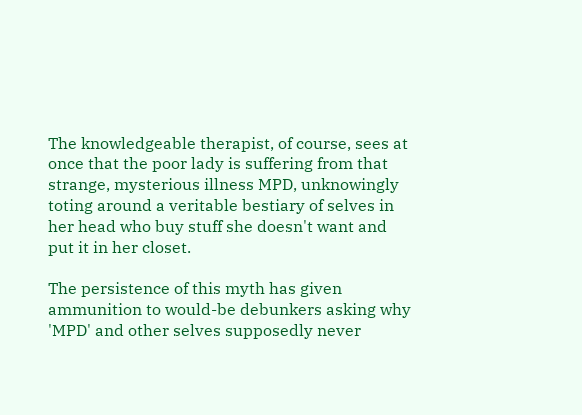The knowledgeable therapist, of course, sees at once that the poor lady is suffering from that strange, mysterious illness MPD, unknowingly toting around a veritable bestiary of selves in her head who buy stuff she doesn't want and put it in her closet.

The persistence of this myth has given ammunition to would-be debunkers asking why 'MPD' and other selves supposedly never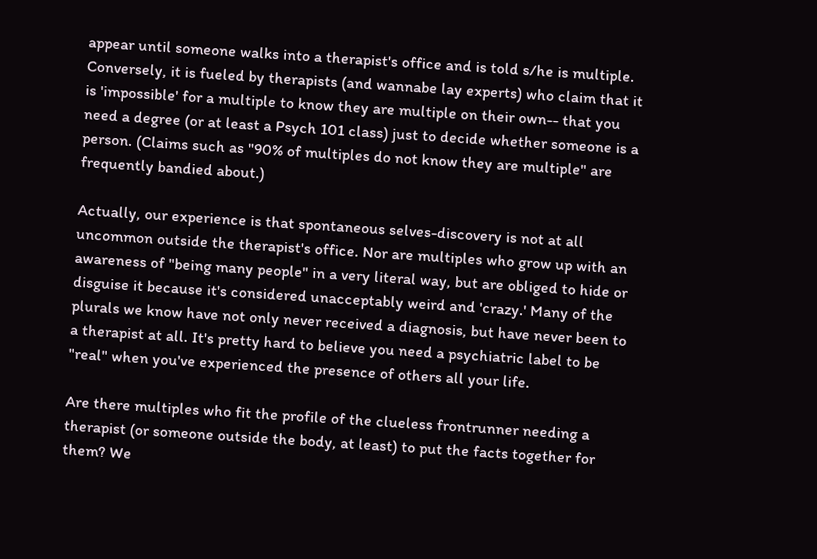appear until someone walks into a therapist's office and is told s/he is multiple. Conversely, it is fueled by therapists (and wannabe lay experts) who claim that it is 'impossible' for a multiple to know they are multiple on their own-- that you need a degree (or at least a Psych 101 class) just to decide whether someone is a person. (Claims such as "90% of multiples do not know they are multiple" are frequently bandied about.)

Actually, our experience is that spontaneous selves-discovery is not at all uncommon outside the therapist's office. Nor are multiples who grow up with an awareness of "being many people" in a very literal way, but are obliged to hide or disguise it because it's considered unacceptably weird and 'crazy.' Many of the plurals we know have not only never received a diagnosis, but have never been to a therapist at all. It's pretty hard to believe you need a psychiatric label to be "real" when you've experienced the presence of others all your life.

Are there multiples who fit the profile of the clueless frontrunner needing a therapist (or someone outside the body, at least) to put the facts together for them? We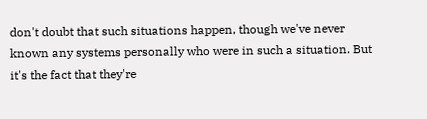don't doubt that such situations happen, though we've never known any systems personally who were in such a situation. But it's the fact that they're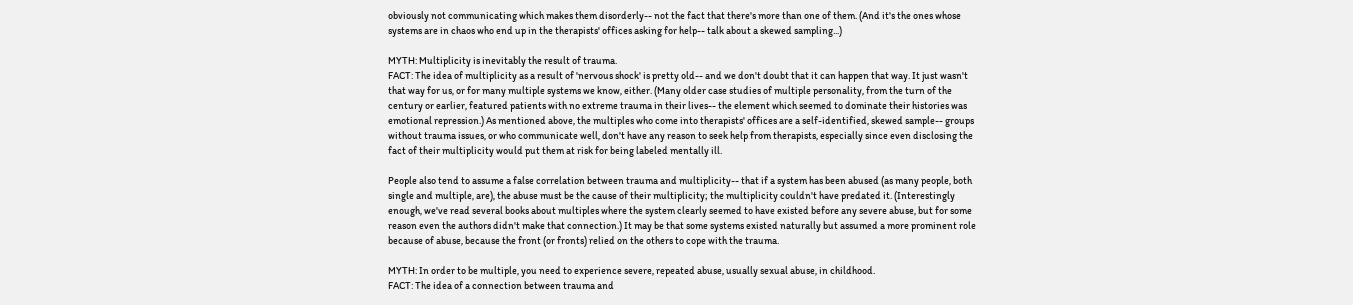obviously not communicating which makes them disorderly-- not the fact that there's more than one of them. (And it's the ones whose systems are in chaos who end up in the therapists' offices asking for help-- talk about a skewed sampling...)

MYTH: Multiplicity is inevitably the result of trauma.
FACT: The idea of multiplicity as a result of 'nervous shock' is pretty old-- and we don't doubt that it can happen that way. It just wasn't that way for us, or for many multiple systems we know, either. (Many older case studies of multiple personality, from the turn of the century or earlier, featured patients with no extreme trauma in their lives-- the element which seemed to dominate their histories was emotional repression.) As mentioned above, the multiples who come into therapists' offices are a self-identified, skewed sample-- groups without trauma issues, or who communicate well, don't have any reason to seek help from therapists, especially since even disclosing the fact of their multiplicity would put them at risk for being labeled mentally ill.

People also tend to assume a false correlation between trauma and multiplicity-- that if a system has been abused (as many people, both single and multiple, are), the abuse must be the cause of their multiplicity; the multiplicity couldn't have predated it. (Interestingly enough, we've read several books about multiples where the system clearly seemed to have existed before any severe abuse, but for some reason even the authors didn't make that connection.) It may be that some systems existed naturally but assumed a more prominent role because of abuse, because the front (or fronts) relied on the others to cope with the trauma.

MYTH: In order to be multiple, you need to experience severe, repeated abuse, usually sexual abuse, in childhood.
FACT: The idea of a connection between trauma and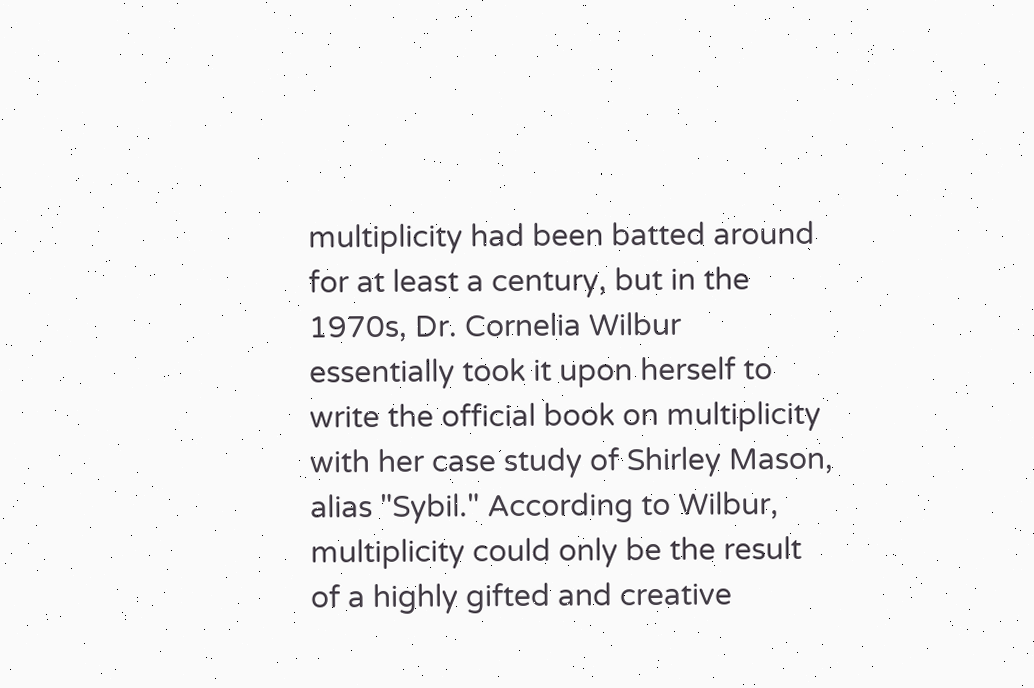multiplicity had been batted around for at least a century, but in the 1970s, Dr. Cornelia Wilbur essentially took it upon herself to write the official book on multiplicity with her case study of Shirley Mason, alias "Sybil." According to Wilbur, multiplicity could only be the result of a highly gifted and creative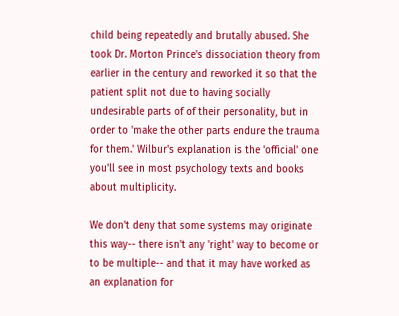child being repeatedly and brutally abused. She took Dr. Morton Prince's dissociation theory from earlier in the century and reworked it so that the patient split not due to having socially undesirable parts of of their personality, but in order to 'make the other parts endure the trauma for them.' Wilbur's explanation is the 'official' one you'll see in most psychology texts and books about multiplicity.

We don't deny that some systems may originate this way-- there isn't any 'right' way to become or to be multiple-- and that it may have worked as an explanation for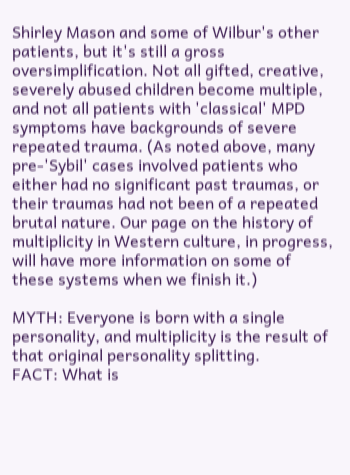Shirley Mason and some of Wilbur's other patients, but it's still a gross oversimplification. Not all gifted, creative, severely abused children become multiple, and not all patients with 'classical' MPD symptoms have backgrounds of severe repeated trauma. (As noted above, many pre-'Sybil' cases involved patients who either had no significant past traumas, or their traumas had not been of a repeated brutal nature. Our page on the history of multiplicity in Western culture, in progress, will have more information on some of these systems when we finish it.)

MYTH: Everyone is born with a single personality, and multiplicity is the result of that original personality splitting.
FACT: What is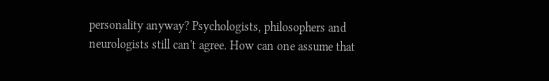personality anyway? Psychologists, philosophers and neurologists still can't agree. How can one assume that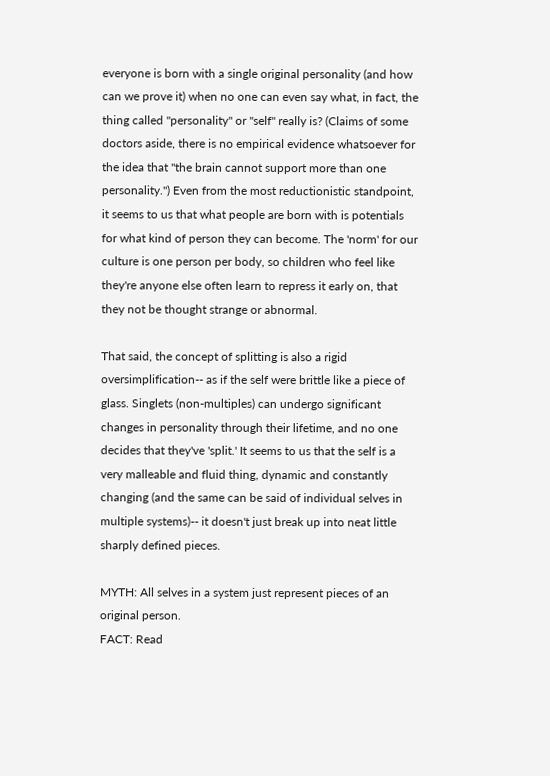everyone is born with a single original personality (and how can we prove it) when no one can even say what, in fact, the thing called "personality" or "self" really is? (Claims of some doctors aside, there is no empirical evidence whatsoever for the idea that "the brain cannot support more than one personality.") Even from the most reductionistic standpoint, it seems to us that what people are born with is potentials for what kind of person they can become. The 'norm' for our culture is one person per body, so children who feel like they're anyone else often learn to repress it early on, that they not be thought strange or abnormal.

That said, the concept of splitting is also a rigid oversimplification-- as if the self were brittle like a piece of glass. Singlets (non-multiples) can undergo significant changes in personality through their lifetime, and no one decides that they've 'split.' It seems to us that the self is a very malleable and fluid thing, dynamic and constantly changing (and the same can be said of individual selves in multiple systems)-- it doesn't just break up into neat little sharply defined pieces.

MYTH: All selves in a system just represent pieces of an original person.
FACT: Read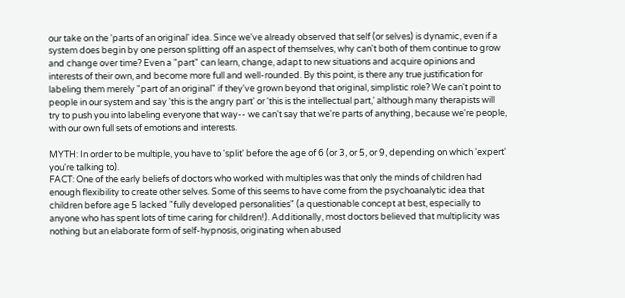our take on the 'parts of an original' idea. Since we've already observed that self (or selves) is dynamic, even if a system does begin by one person splitting off an aspect of themselves, why can't both of them continue to grow and change over time? Even a "part" can learn, change, adapt to new situations and acquire opinions and interests of their own, and become more full and well-rounded. By this point, is there any true justification for labeling them merely "part of an original" if they've grown beyond that original, simplistic role? We can't point to people in our system and say 'this is the angry part' or 'this is the intellectual part,' although many therapists will try to push you into labeling everyone that way-- we can't say that we're parts of anything, because we're people, with our own full sets of emotions and interests.

MYTH: In order to be multiple, you have to 'split' before the age of 6 (or 3, or 5, or 9, depending on which 'expert' you're talking to).
FACT: One of the early beliefs of doctors who worked with multiples was that only the minds of children had enough flexibility to create other selves. Some of this seems to have come from the psychoanalytic idea that children before age 5 lacked "fully developed personalities" (a questionable concept at best, especially to anyone who has spent lots of time caring for children!). Additionally, most doctors believed that multiplicity was nothing but an elaborate form of self-hypnosis, originating when abused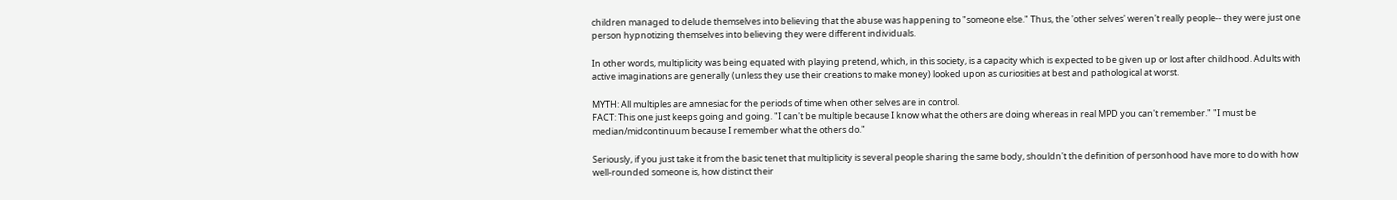children managed to delude themselves into believing that the abuse was happening to "someone else." Thus, the 'other selves' weren't really people-- they were just one person hypnotizing themselves into believing they were different individuals.

In other words, multiplicity was being equated with playing pretend, which, in this society, is a capacity which is expected to be given up or lost after childhood. Adults with active imaginations are generally (unless they use their creations to make money) looked upon as curiosities at best and pathological at worst.

MYTH: All multiples are amnesiac for the periods of time when other selves are in control.
FACT: This one just keeps going and going. "I can't be multiple because I know what the others are doing whereas in real MPD you can't remember." "I must be median/midcontinuum because I remember what the others do."

Seriously, if you just take it from the basic tenet that multiplicity is several people sharing the same body, shouldn't the definition of personhood have more to do with how well-rounded someone is, how distinct their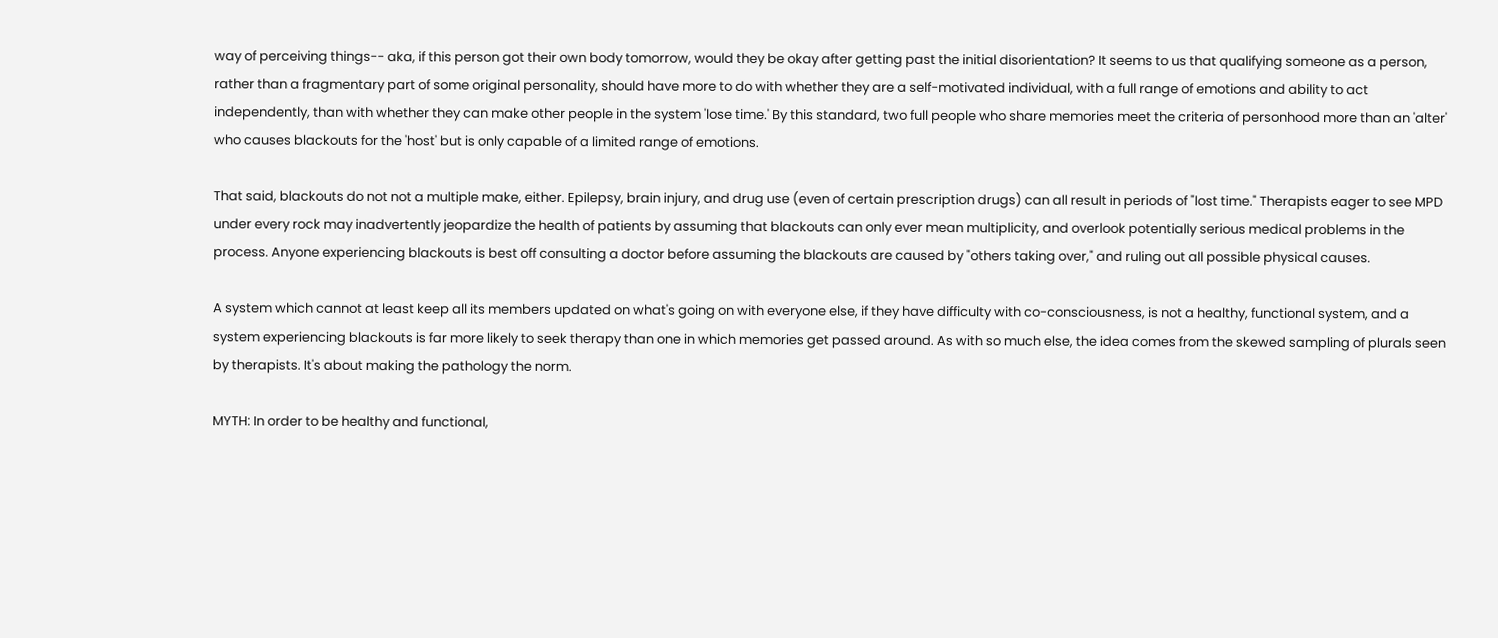way of perceiving things-- aka, if this person got their own body tomorrow, would they be okay after getting past the initial disorientation? It seems to us that qualifying someone as a person, rather than a fragmentary part of some original personality, should have more to do with whether they are a self-motivated individual, with a full range of emotions and ability to act independently, than with whether they can make other people in the system 'lose time.' By this standard, two full people who share memories meet the criteria of personhood more than an 'alter' who causes blackouts for the 'host' but is only capable of a limited range of emotions.

That said, blackouts do not not a multiple make, either. Epilepsy, brain injury, and drug use (even of certain prescription drugs) can all result in periods of "lost time." Therapists eager to see MPD under every rock may inadvertently jeopardize the health of patients by assuming that blackouts can only ever mean multiplicity, and overlook potentially serious medical problems in the process. Anyone experiencing blackouts is best off consulting a doctor before assuming the blackouts are caused by "others taking over," and ruling out all possible physical causes.

A system which cannot at least keep all its members updated on what's going on with everyone else, if they have difficulty with co-consciousness, is not a healthy, functional system, and a system experiencing blackouts is far more likely to seek therapy than one in which memories get passed around. As with so much else, the idea comes from the skewed sampling of plurals seen by therapists. It's about making the pathology the norm.

MYTH: In order to be healthy and functional,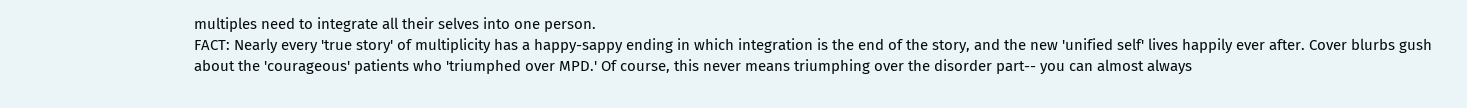multiples need to integrate all their selves into one person.
FACT: Nearly every 'true story' of multiplicity has a happy-sappy ending in which integration is the end of the story, and the new 'unified self' lives happily ever after. Cover blurbs gush about the 'courageous' patients who 'triumphed over MPD.' Of course, this never means triumphing over the disorder part-- you can almost always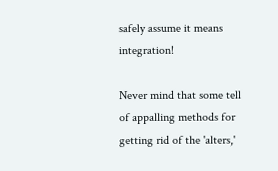safely assume it means integration!

Never mind that some tell of appalling methods for getting rid of the 'alters,'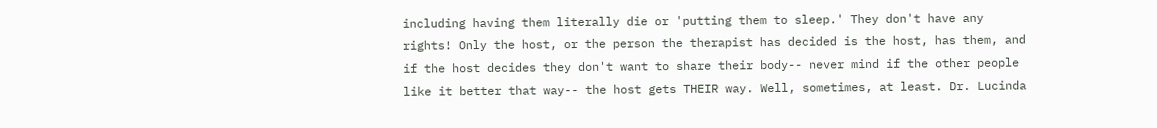including having them literally die or 'putting them to sleep.' They don't have any rights! Only the host, or the person the therapist has decided is the host, has them, and if the host decides they don't want to share their body-- never mind if the other people like it better that way-- the host gets THEIR way. Well, sometimes, at least. Dr. Lucinda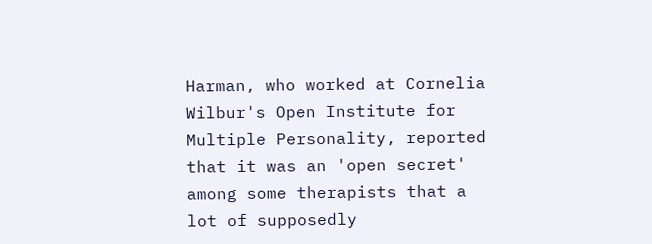Harman, who worked at Cornelia Wilbur's Open Institute for Multiple Personality, reported that it was an 'open secret' among some therapists that a lot of supposedly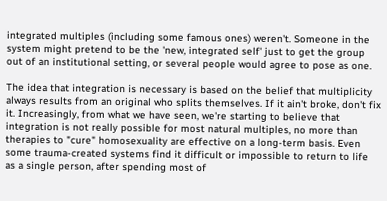integrated multiples (including some famous ones) weren't. Someone in the system might pretend to be the 'new, integrated self' just to get the group out of an institutional setting, or several people would agree to pose as one.

The idea that integration is necessary is based on the belief that multiplicity always results from an original who splits themselves. If it ain't broke, don't fix it. Increasingly, from what we have seen, we're starting to believe that integration is not really possible for most natural multiples, no more than therapies to "cure" homosexuality are effective on a long-term basis. Even some trauma-created systems find it difficult or impossible to return to life as a single person, after spending most of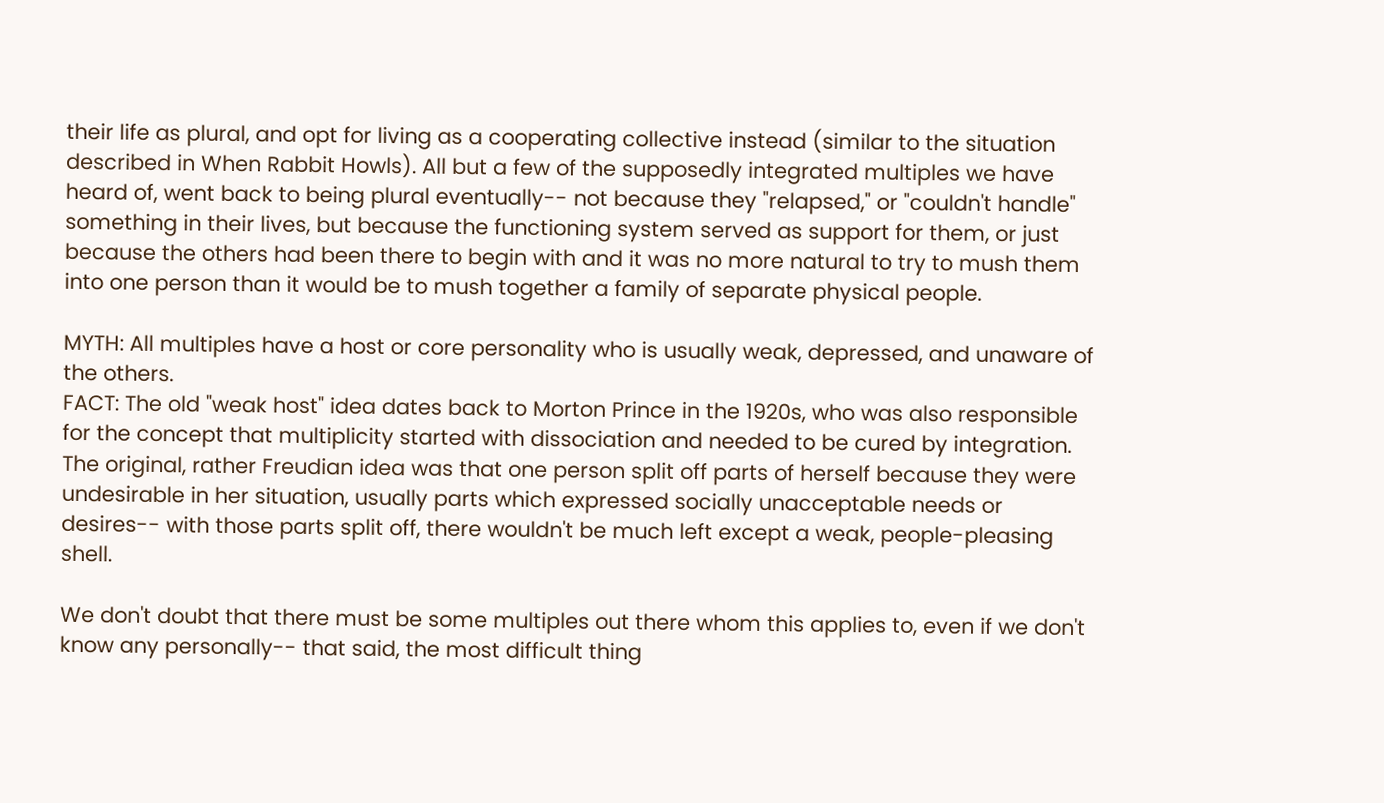their life as plural, and opt for living as a cooperating collective instead (similar to the situation described in When Rabbit Howls). All but a few of the supposedly integrated multiples we have heard of, went back to being plural eventually-- not because they "relapsed," or "couldn't handle" something in their lives, but because the functioning system served as support for them, or just because the others had been there to begin with and it was no more natural to try to mush them into one person than it would be to mush together a family of separate physical people.

MYTH: All multiples have a host or core personality who is usually weak, depressed, and unaware of the others.
FACT: The old "weak host" idea dates back to Morton Prince in the 1920s, who was also responsible for the concept that multiplicity started with dissociation and needed to be cured by integration. The original, rather Freudian idea was that one person split off parts of herself because they were undesirable in her situation, usually parts which expressed socially unacceptable needs or desires-- with those parts split off, there wouldn't be much left except a weak, people-pleasing shell.

We don't doubt that there must be some multiples out there whom this applies to, even if we don't know any personally-- that said, the most difficult thing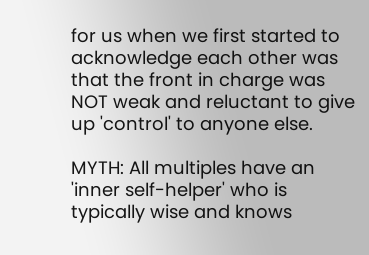for us when we first started to acknowledge each other was that the front in charge was NOT weak and reluctant to give up 'control' to anyone else.

MYTH: All multiples have an 'inner self-helper' who is typically wise and knows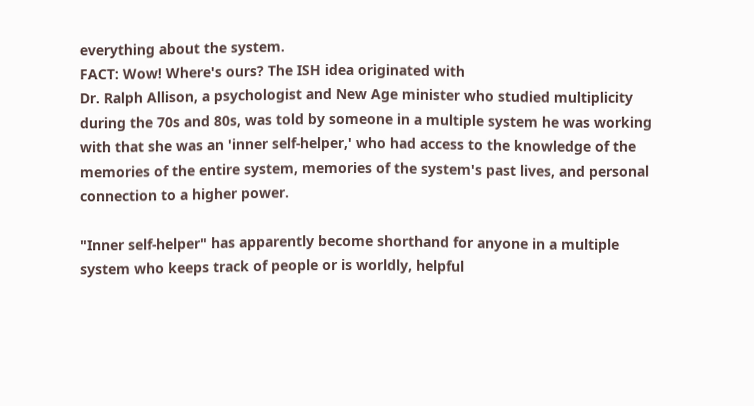everything about the system.
FACT: Wow! Where's ours? The ISH idea originated with
Dr. Ralph Allison, a psychologist and New Age minister who studied multiplicity during the 70s and 80s, was told by someone in a multiple system he was working with that she was an 'inner self-helper,' who had access to the knowledge of the memories of the entire system, memories of the system's past lives, and personal connection to a higher power.

"Inner self-helper" has apparently become shorthand for anyone in a multiple system who keeps track of people or is worldly, helpful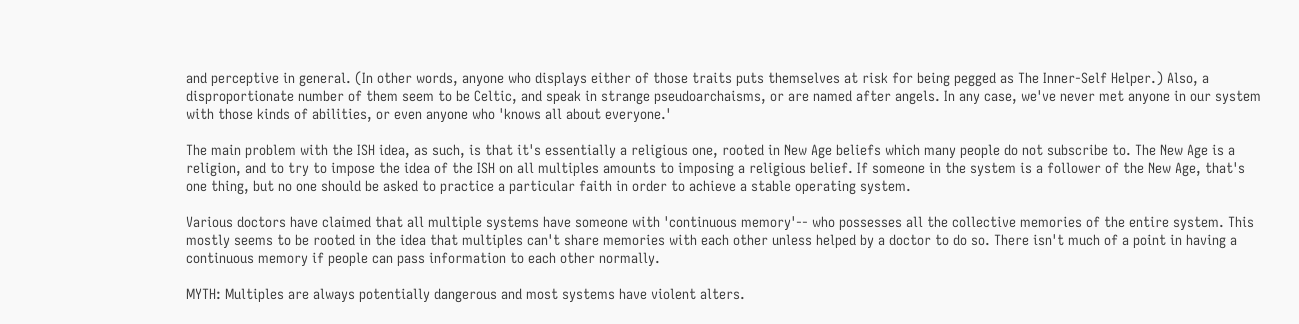and perceptive in general. (In other words, anyone who displays either of those traits puts themselves at risk for being pegged as The Inner-Self Helper.) Also, a disproportionate number of them seem to be Celtic, and speak in strange pseudoarchaisms, or are named after angels. In any case, we've never met anyone in our system with those kinds of abilities, or even anyone who 'knows all about everyone.'

The main problem with the ISH idea, as such, is that it's essentially a religious one, rooted in New Age beliefs which many people do not subscribe to. The New Age is a religion, and to try to impose the idea of the ISH on all multiples amounts to imposing a religious belief. If someone in the system is a follower of the New Age, that's one thing, but no one should be asked to practice a particular faith in order to achieve a stable operating system.

Various doctors have claimed that all multiple systems have someone with 'continuous memory'-- who possesses all the collective memories of the entire system. This mostly seems to be rooted in the idea that multiples can't share memories with each other unless helped by a doctor to do so. There isn't much of a point in having a continuous memory if people can pass information to each other normally.

MYTH: Multiples are always potentially dangerous and most systems have violent alters.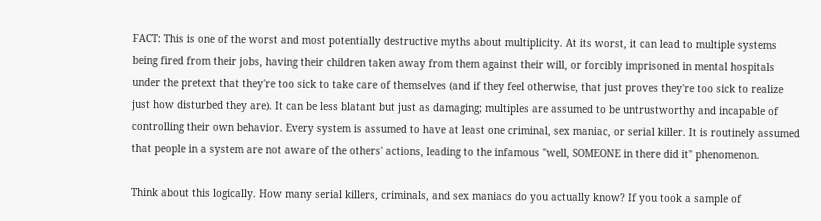FACT: This is one of the worst and most potentially destructive myths about multiplicity. At its worst, it can lead to multiple systems being fired from their jobs, having their children taken away from them against their will, or forcibly imprisoned in mental hospitals under the pretext that they're too sick to take care of themselves (and if they feel otherwise, that just proves they're too sick to realize just how disturbed they are). It can be less blatant but just as damaging; multiples are assumed to be untrustworthy and incapable of controlling their own behavior. Every system is assumed to have at least one criminal, sex maniac, or serial killer. It is routinely assumed that people in a system are not aware of the others' actions, leading to the infamous "well, SOMEONE in there did it" phenomenon.

Think about this logically. How many serial killers, criminals, and sex maniacs do you actually know? If you took a sample of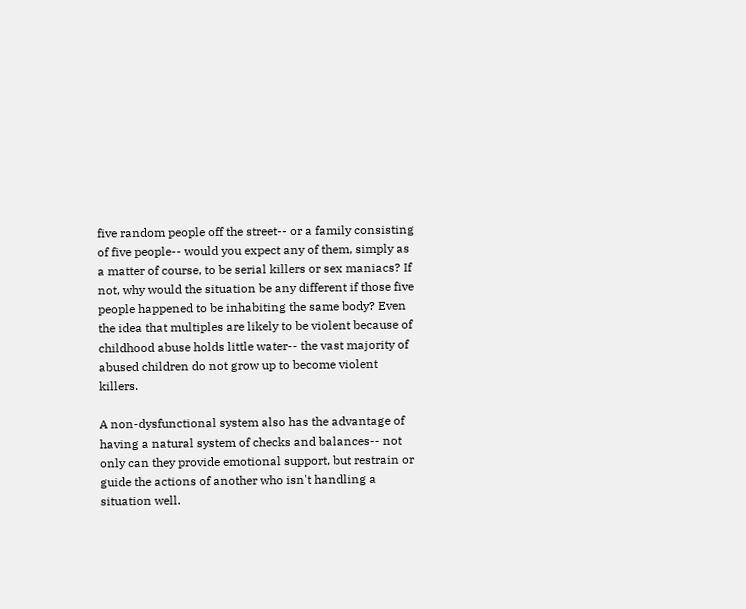five random people off the street-- or a family consisting of five people-- would you expect any of them, simply as a matter of course, to be serial killers or sex maniacs? If not, why would the situation be any different if those five people happened to be inhabiting the same body? Even the idea that multiples are likely to be violent because of childhood abuse holds little water-- the vast majority of abused children do not grow up to become violent killers.

A non-dysfunctional system also has the advantage of having a natural system of checks and balances-- not only can they provide emotional support, but restrain or guide the actions of another who isn't handling a situation well.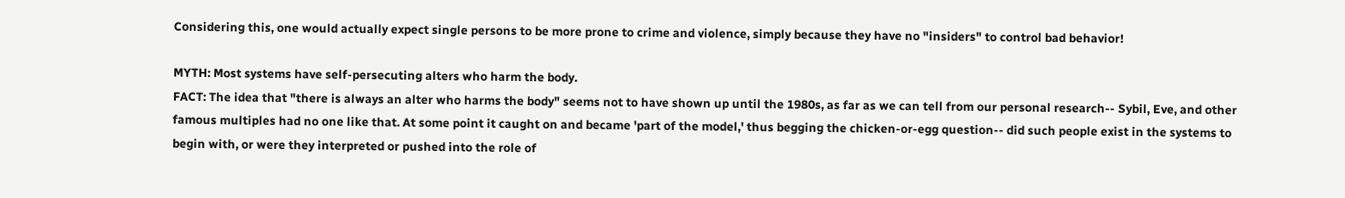Considering this, one would actually expect single persons to be more prone to crime and violence, simply because they have no "insiders" to control bad behavior!

MYTH: Most systems have self-persecuting alters who harm the body.
FACT: The idea that "there is always an alter who harms the body" seems not to have shown up until the 1980s, as far as we can tell from our personal research-- Sybil, Eve, and other famous multiples had no one like that. At some point it caught on and became 'part of the model,' thus begging the chicken-or-egg question-- did such people exist in the systems to begin with, or were they interpreted or pushed into the role of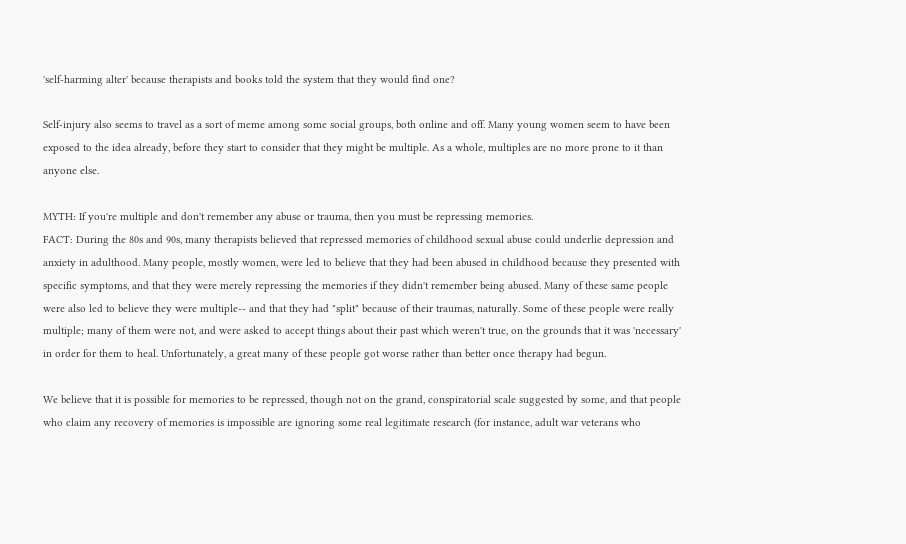'self-harming alter' because therapists and books told the system that they would find one?

Self-injury also seems to travel as a sort of meme among some social groups, both online and off. Many young women seem to have been exposed to the idea already, before they start to consider that they might be multiple. As a whole, multiples are no more prone to it than anyone else.

MYTH: If you're multiple and don't remember any abuse or trauma, then you must be repressing memories.
FACT: During the 80s and 90s, many therapists believed that repressed memories of childhood sexual abuse could underlie depression and anxiety in adulthood. Many people, mostly women, were led to believe that they had been abused in childhood because they presented with specific symptoms, and that they were merely repressing the memories if they didn't remember being abused. Many of these same people were also led to believe they were multiple-- and that they had "split" because of their traumas, naturally. Some of these people were really multiple; many of them were not, and were asked to accept things about their past which weren't true, on the grounds that it was 'necessary' in order for them to heal. Unfortunately, a great many of these people got worse rather than better once therapy had begun.

We believe that it is possible for memories to be repressed, though not on the grand, conspiratorial scale suggested by some, and that people who claim any recovery of memories is impossible are ignoring some real legitimate research (for instance, adult war veterans who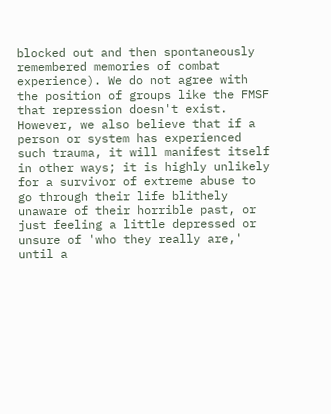blocked out and then spontaneously remembered memories of combat experience). We do not agree with the position of groups like the FMSF that repression doesn't exist. However, we also believe that if a person or system has experienced such trauma, it will manifest itself in other ways; it is highly unlikely for a survivor of extreme abuse to go through their life blithely unaware of their horrible past, or just feeling a little depressed or unsure of 'who they really are,' until a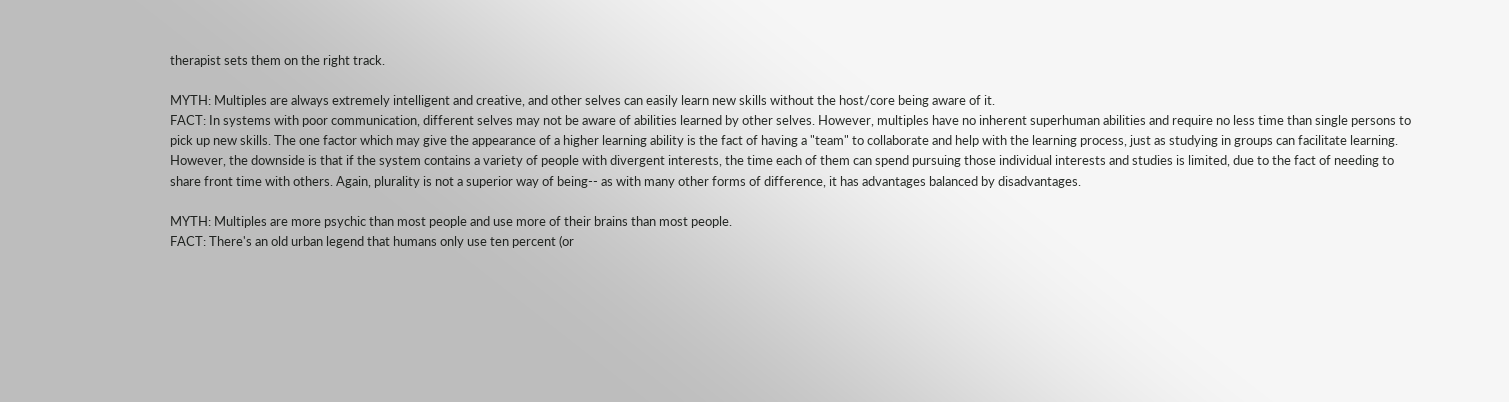therapist sets them on the right track.

MYTH: Multiples are always extremely intelligent and creative, and other selves can easily learn new skills without the host/core being aware of it.
FACT: In systems with poor communication, different selves may not be aware of abilities learned by other selves. However, multiples have no inherent superhuman abilities and require no less time than single persons to pick up new skills. The one factor which may give the appearance of a higher learning ability is the fact of having a "team" to collaborate and help with the learning process, just as studying in groups can facilitate learning. However, the downside is that if the system contains a variety of people with divergent interests, the time each of them can spend pursuing those individual interests and studies is limited, due to the fact of needing to share front time with others. Again, plurality is not a superior way of being-- as with many other forms of difference, it has advantages balanced by disadvantages.

MYTH: Multiples are more psychic than most people and use more of their brains than most people.
FACT: There's an old urban legend that humans only use ten percent (or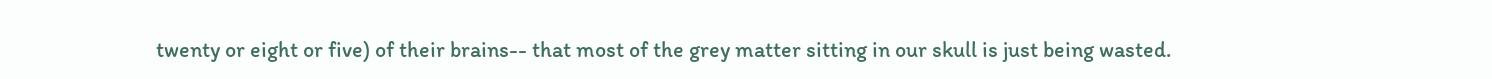twenty or eight or five) of their brains-- that most of the grey matter sitting in our skull is just being wasted.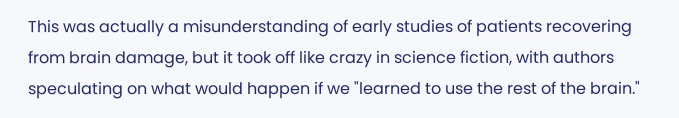This was actually a misunderstanding of early studies of patients recovering from brain damage, but it took off like crazy in science fiction, with authors speculating on what would happen if we "learned to use the rest of the brain."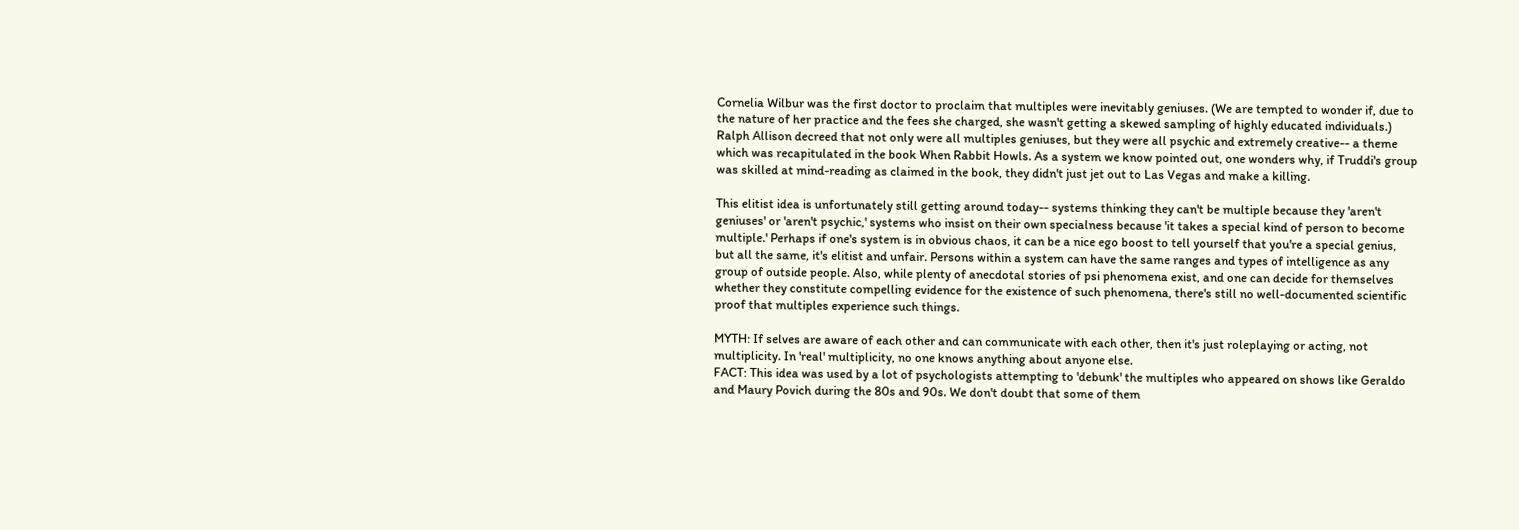Cornelia Wilbur was the first doctor to proclaim that multiples were inevitably geniuses. (We are tempted to wonder if, due to the nature of her practice and the fees she charged, she wasn't getting a skewed sampling of highly educated individuals.) Ralph Allison decreed that not only were all multiples geniuses, but they were all psychic and extremely creative-- a theme which was recapitulated in the book When Rabbit Howls. As a system we know pointed out, one wonders why, if Truddi's group was skilled at mind-reading as claimed in the book, they didn't just jet out to Las Vegas and make a killing.

This elitist idea is unfortunately still getting around today-- systems thinking they can't be multiple because they 'aren't geniuses' or 'aren't psychic,' systems who insist on their own specialness because 'it takes a special kind of person to become multiple.' Perhaps if one's system is in obvious chaos, it can be a nice ego boost to tell yourself that you're a special genius, but all the same, it's elitist and unfair. Persons within a system can have the same ranges and types of intelligence as any group of outside people. Also, while plenty of anecdotal stories of psi phenomena exist, and one can decide for themselves whether they constitute compelling evidence for the existence of such phenomena, there's still no well-documented scientific proof that multiples experience such things.

MYTH: If selves are aware of each other and can communicate with each other, then it's just roleplaying or acting, not multiplicity. In 'real' multiplicity, no one knows anything about anyone else.
FACT: This idea was used by a lot of psychologists attempting to 'debunk' the multiples who appeared on shows like Geraldo and Maury Povich during the 80s and 90s. We don't doubt that some of them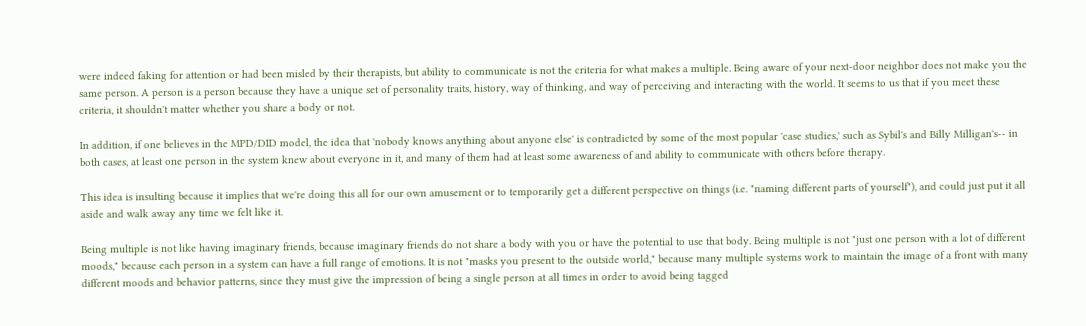were indeed faking for attention or had been misled by their therapists, but ability to communicate is not the criteria for what makes a multiple. Being aware of your next-door neighbor does not make you the same person. A person is a person because they have a unique set of personality traits, history, way of thinking, and way of perceiving and interacting with the world. It seems to us that if you meet these criteria, it shouldn't matter whether you share a body or not.

In addition, if one believes in the MPD/DID model, the idea that 'nobody knows anything about anyone else' is contradicted by some of the most popular 'case studies,' such as Sybil's and Billy Milligan's-- in both cases, at least one person in the system knew about everyone in it, and many of them had at least some awareness of and ability to communicate with others before therapy.

This idea is insulting because it implies that we're doing this all for our own amusement or to temporarily get a different perspective on things (i.e. "naming different parts of yourself"), and could just put it all aside and walk away any time we felt like it.

Being multiple is not like having imaginary friends, because imaginary friends do not share a body with you or have the potential to use that body. Being multiple is not "just one person with a lot of different moods," because each person in a system can have a full range of emotions. It is not "masks you present to the outside world," because many multiple systems work to maintain the image of a front with many different moods and behavior patterns, since they must give the impression of being a single person at all times in order to avoid being tagged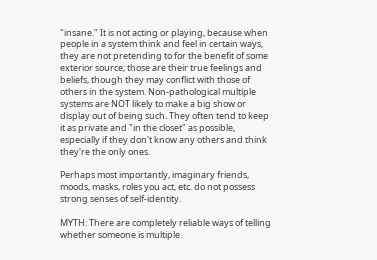"insane." It is not acting or playing, because when people in a system think and feel in certain ways, they are not pretending to for the benefit of some exterior source; those are their true feelings and beliefs, though they may conflict with those of others in the system. Non-pathological multiple systems are NOT likely to make a big show or display out of being such. They often tend to keep it as private and "in the closet" as possible, especially if they don't know any others and think they're the only ones.

Perhaps most importantly, imaginary friends, moods, masks, roles you act, etc. do not possess strong senses of self-identity.

MYTH: There are completely reliable ways of telling whether someone is multiple.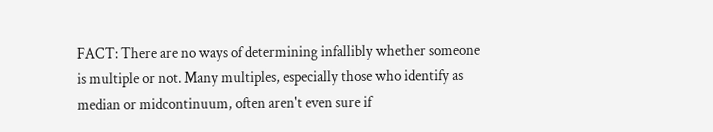FACT: There are no ways of determining infallibly whether someone is multiple or not. Many multiples, especially those who identify as median or midcontinuum, often aren't even sure if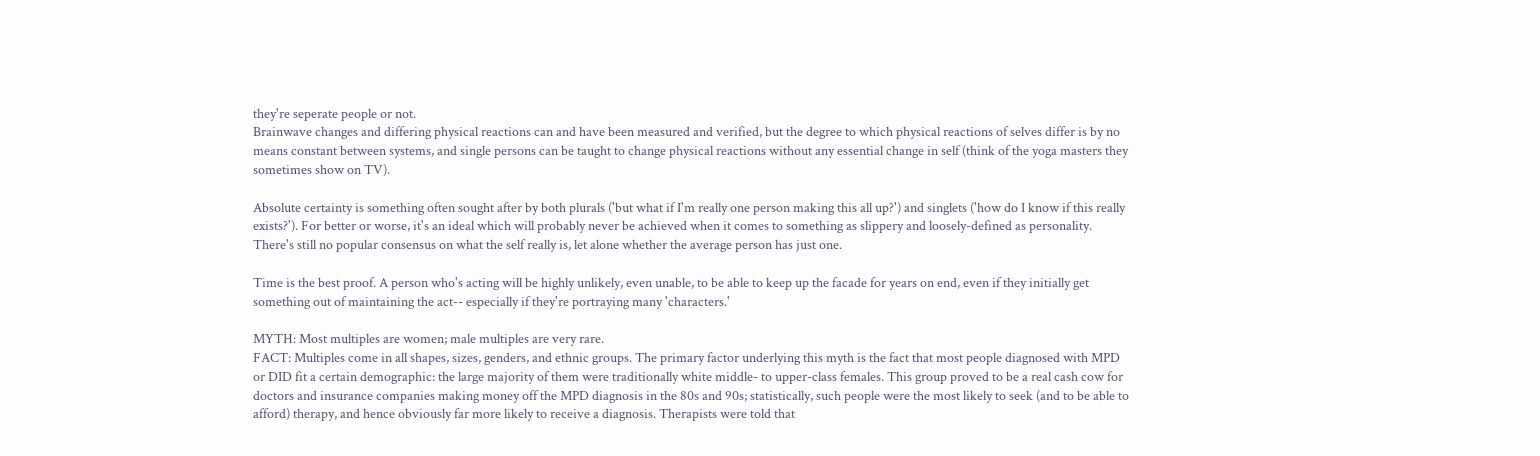they're seperate people or not.
Brainwave changes and differing physical reactions can and have been measured and verified, but the degree to which physical reactions of selves differ is by no means constant between systems, and single persons can be taught to change physical reactions without any essential change in self (think of the yoga masters they sometimes show on TV).

Absolute certainty is something often sought after by both plurals ('but what if I'm really one person making this all up?') and singlets ('how do I know if this really exists?'). For better or worse, it's an ideal which will probably never be achieved when it comes to something as slippery and loosely-defined as personality. There's still no popular consensus on what the self really is, let alone whether the average person has just one.

Time is the best proof. A person who's acting will be highly unlikely, even unable, to be able to keep up the facade for years on end, even if they initially get something out of maintaining the act-- especially if they're portraying many 'characters.'

MYTH: Most multiples are women; male multiples are very rare.
FACT: Multiples come in all shapes, sizes, genders, and ethnic groups. The primary factor underlying this myth is the fact that most people diagnosed with MPD or DID fit a certain demographic: the large majority of them were traditionally white middle- to upper-class females. This group proved to be a real cash cow for doctors and insurance companies making money off the MPD diagnosis in the 80s and 90s; statistically, such people were the most likely to seek (and to be able to afford) therapy, and hence obviously far more likely to receive a diagnosis. Therapists were told that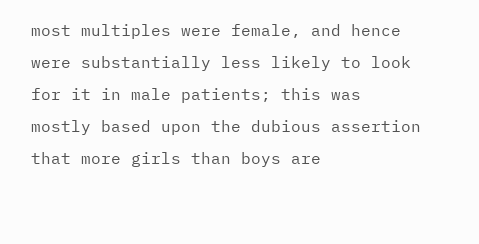most multiples were female, and hence were substantially less likely to look for it in male patients; this was mostly based upon the dubious assertion that more girls than boys are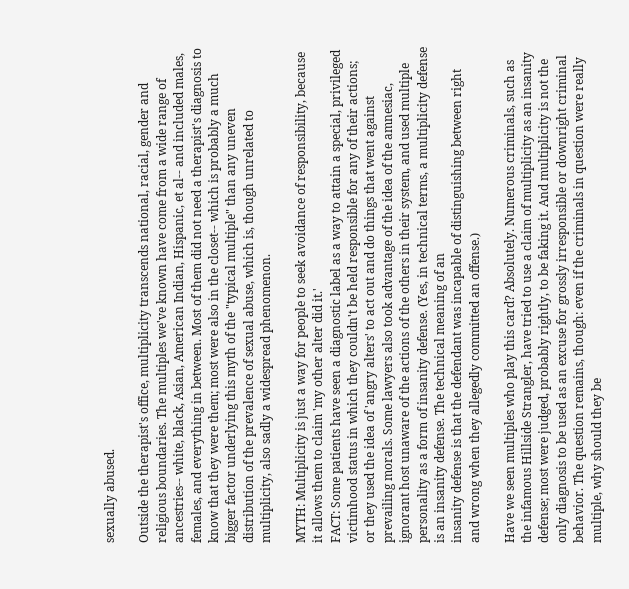sexually abused.

Outside the therapist's office, multiplicity transcends national, racial, gender and religious boundaries. The multiples we've known have come from a wide range of ancestries-- white, black, Asian, American Indian, Hispanic, et al-- and included males, females, and everything in between. Most of them did not need a therapist's diagnosis to know that they were them; most were also in the closet-- which is probably a much bigger factor underlying this myth of the "typical multiple" than any uneven distribution of the prevalence of sexual abuse, which is, though unrelated to multiplicity, also sadly a widespread phenomenon.

MYTH: Multiplicity is just a way for people to seek avoidance of responsibility, because it allows them to claim 'my other alter did it.'
FACT: Some patients have seen a diagnostic label as a way to attain a special, privileged victimhood status in which they couldn't be held responsible for any of their actions; or they used the idea of 'angry alters' to act out and do things that went against prevailing morals. Some lawyers also took advantage of the idea of the amnesiac, ignorant host unaware of the actions of the others in their system, and used multiple personality as a form of insanity defense. (Yes, in technical terms, a multiplicity defense is an insanity defense. The technical meaning of an
insanity defense is that the defendant was incapable of distinguishing between right and wrong when they allegedly committed an offense.)

Have we seen multiples who play this card? Absolutely. Numerous criminals, such as the infamous Hillside Strangler, have tried to use a claim of multiplicity as an insanity defense; most were judged, probably rightly, to be faking it. And multiplicity is not the only diagnosis to be used as an excuse for grossly irresponsible or downright criminal behavior. The question remains, though: even if the criminals in question were really multiple, why should they be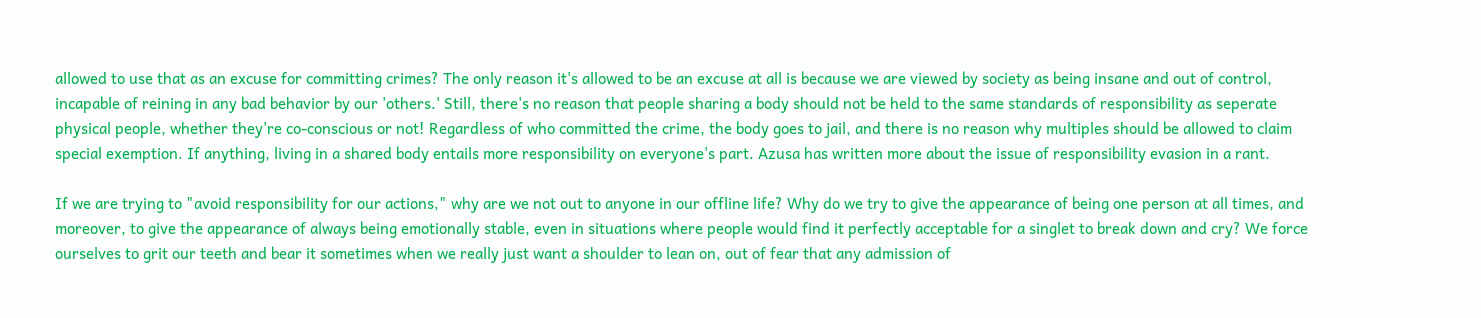allowed to use that as an excuse for committing crimes? The only reason it's allowed to be an excuse at all is because we are viewed by society as being insane and out of control, incapable of reining in any bad behavior by our 'others.' Still, there's no reason that people sharing a body should not be held to the same standards of responsibility as seperate physical people, whether they're co-conscious or not! Regardless of who committed the crime, the body goes to jail, and there is no reason why multiples should be allowed to claim special exemption. If anything, living in a shared body entails more responsibility on everyone's part. Azusa has written more about the issue of responsibility evasion in a rant.

If we are trying to "avoid responsibility for our actions," why are we not out to anyone in our offline life? Why do we try to give the appearance of being one person at all times, and moreover, to give the appearance of always being emotionally stable, even in situations where people would find it perfectly acceptable for a singlet to break down and cry? We force ourselves to grit our teeth and bear it sometimes when we really just want a shoulder to lean on, out of fear that any admission of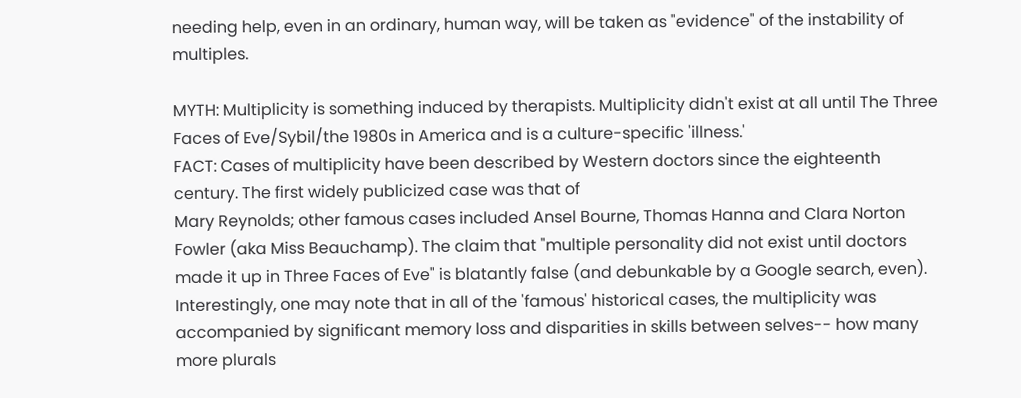needing help, even in an ordinary, human way, will be taken as "evidence" of the instability of multiples.

MYTH: Multiplicity is something induced by therapists. Multiplicity didn't exist at all until The Three Faces of Eve/Sybil/the 1980s in America and is a culture-specific 'illness.'
FACT: Cases of multiplicity have been described by Western doctors since the eighteenth century. The first widely publicized case was that of
Mary Reynolds; other famous cases included Ansel Bourne, Thomas Hanna and Clara Norton Fowler (aka Miss Beauchamp). The claim that "multiple personality did not exist until doctors made it up in Three Faces of Eve" is blatantly false (and debunkable by a Google search, even). Interestingly, one may note that in all of the 'famous' historical cases, the multiplicity was accompanied by significant memory loss and disparities in skills between selves-- how many more plurals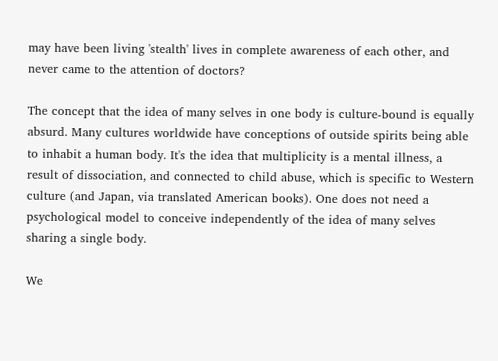may have been living 'stealth' lives in complete awareness of each other, and never came to the attention of doctors?

The concept that the idea of many selves in one body is culture-bound is equally absurd. Many cultures worldwide have conceptions of outside spirits being able to inhabit a human body. It's the idea that multiplicity is a mental illness, a result of dissociation, and connected to child abuse, which is specific to Western culture (and Japan, via translated American books). One does not need a psychological model to conceive independently of the idea of many selves sharing a single body.

We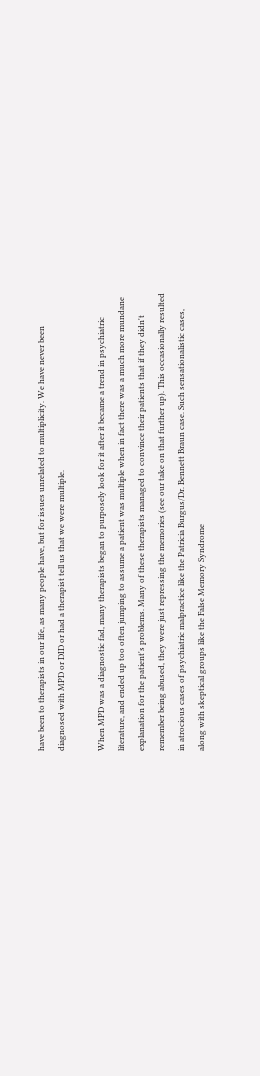have been to therapists in our life, as many people have, but for issues unrelated to multiplicity. We have never been diagnosed with MPD or DID or had a therapist tell us that we were multiple.

When MPD was a diagnostic fad, many therapists began to purposely look for it after it became a trend in psychiatric literature, and ended up too often jumping to assume a patient was multiple when in fact there was a much more mundane explanation for the patient's problems. Many of these therapists managed to convince their patients that if they didn't remember being abused, they were just repressing the memories (see our take on that further up). This occasionally resulted in atrocious cases of psychiatric malpractice like the Patricia Burgus/Dr. Bennett Braun case. Such sensationalistic cases, along with skeptical groups like the False Memory Syndrome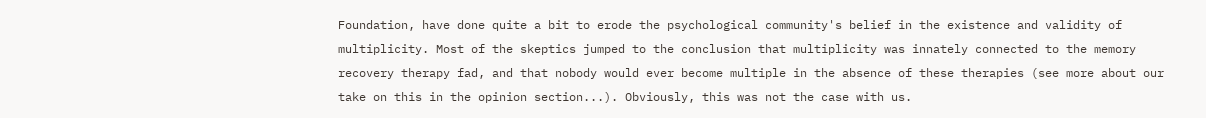Foundation, have done quite a bit to erode the psychological community's belief in the existence and validity of multiplicity. Most of the skeptics jumped to the conclusion that multiplicity was innately connected to the memory recovery therapy fad, and that nobody would ever become multiple in the absence of these therapies (see more about our take on this in the opinion section...). Obviously, this was not the case with us.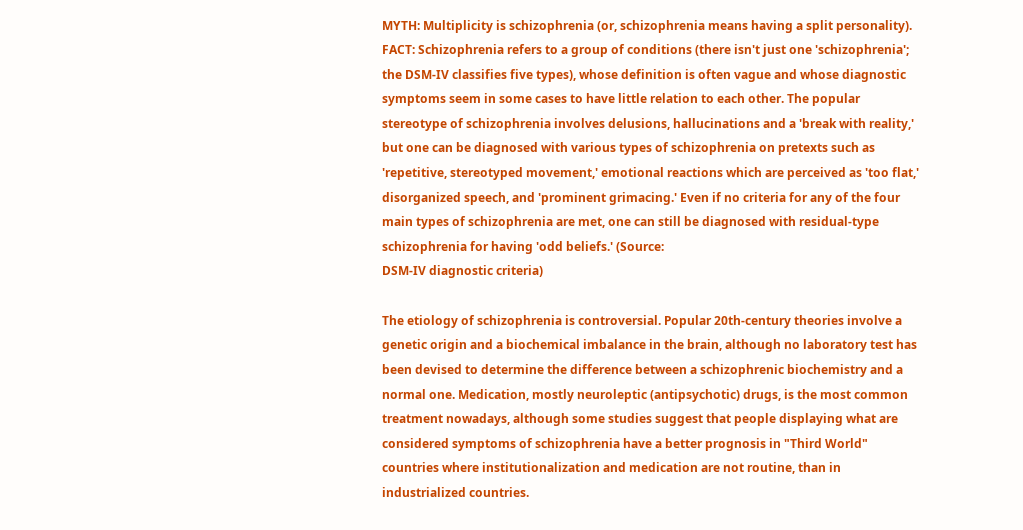MYTH: Multiplicity is schizophrenia (or, schizophrenia means having a split personality).
FACT: Schizophrenia refers to a group of conditions (there isn't just one 'schizophrenia'; the DSM-IV classifies five types), whose definition is often vague and whose diagnostic symptoms seem in some cases to have little relation to each other. The popular stereotype of schizophrenia involves delusions, hallucinations and a 'break with reality,' but one can be diagnosed with various types of schizophrenia on pretexts such as 'repetitive, stereotyped movement,' emotional reactions which are perceived as 'too flat,' disorganized speech, and 'prominent grimacing.' Even if no criteria for any of the four main types of schizophrenia are met, one can still be diagnosed with residual-type schizophrenia for having 'odd beliefs.' (Source:
DSM-IV diagnostic criteria)

The etiology of schizophrenia is controversial. Popular 20th-century theories involve a genetic origin and a biochemical imbalance in the brain, although no laboratory test has been devised to determine the difference between a schizophrenic biochemistry and a normal one. Medication, mostly neuroleptic (antipsychotic) drugs, is the most common treatment nowadays, although some studies suggest that people displaying what are considered symptoms of schizophrenia have a better prognosis in "Third World" countries where institutionalization and medication are not routine, than in industrialized countries.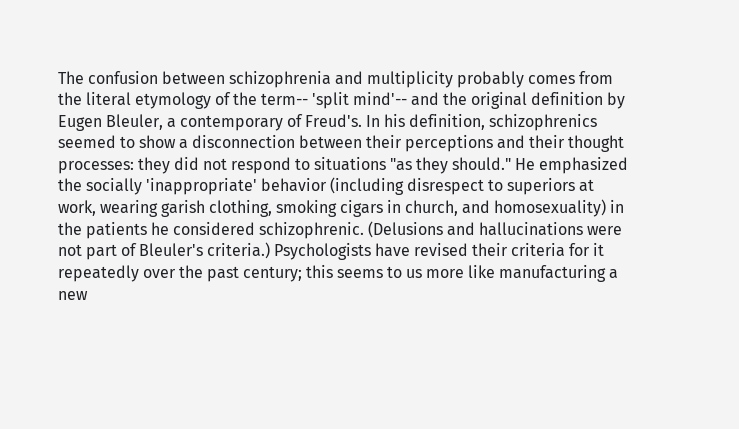The confusion between schizophrenia and multiplicity probably comes from the literal etymology of the term-- 'split mind'-- and the original definition by Eugen Bleuler, a contemporary of Freud's. In his definition, schizophrenics seemed to show a disconnection between their perceptions and their thought processes: they did not respond to situations "as they should." He emphasized the socially 'inappropriate' behavior (including disrespect to superiors at work, wearing garish clothing, smoking cigars in church, and homosexuality) in the patients he considered schizophrenic. (Delusions and hallucinations were not part of Bleuler's criteria.) Psychologists have revised their criteria for it repeatedly over the past century; this seems to us more like manufacturing a new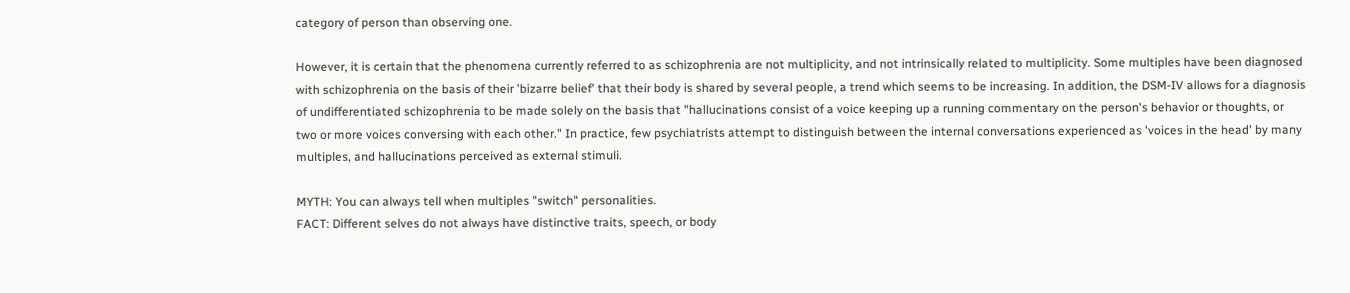category of person than observing one.

However, it is certain that the phenomena currently referred to as schizophrenia are not multiplicity, and not intrinsically related to multiplicity. Some multiples have been diagnosed with schizophrenia on the basis of their 'bizarre belief' that their body is shared by several people, a trend which seems to be increasing. In addition, the DSM-IV allows for a diagnosis of undifferentiated schizophrenia to be made solely on the basis that "hallucinations consist of a voice keeping up a running commentary on the person's behavior or thoughts, or two or more voices conversing with each other." In practice, few psychiatrists attempt to distinguish between the internal conversations experienced as 'voices in the head' by many multiples, and hallucinations perceived as external stimuli.

MYTH: You can always tell when multiples "switch" personalities.
FACT: Different selves do not always have distinctive traits, speech, or body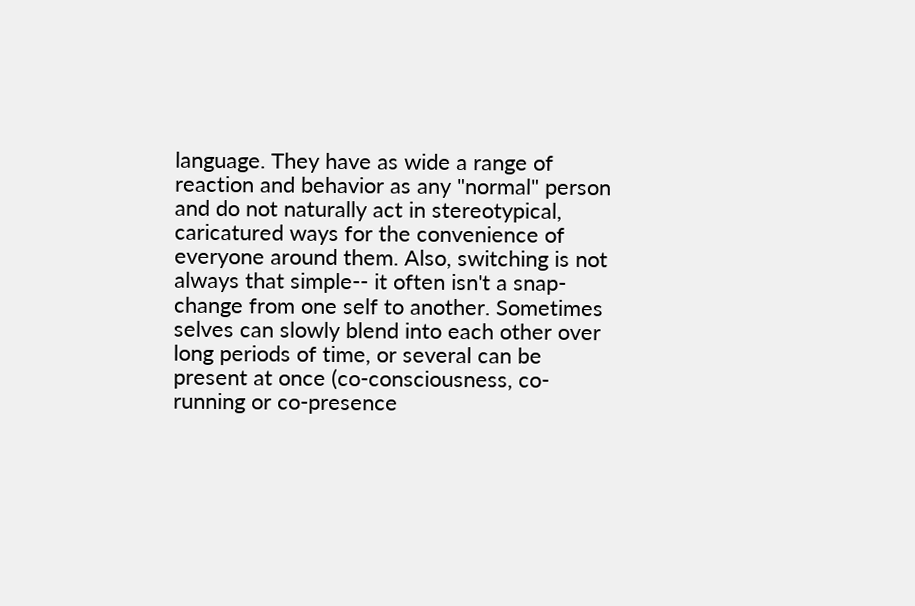language. They have as wide a range of reaction and behavior as any "normal" person and do not naturally act in stereotypical, caricatured ways for the convenience of everyone around them. Also, switching is not always that simple-- it often isn't a snap-change from one self to another. Sometimes selves can slowly blend into each other over long periods of time, or several can be present at once (co-consciousness, co-running or co-presence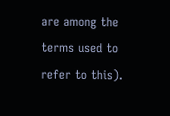are among the terms used to refer to this).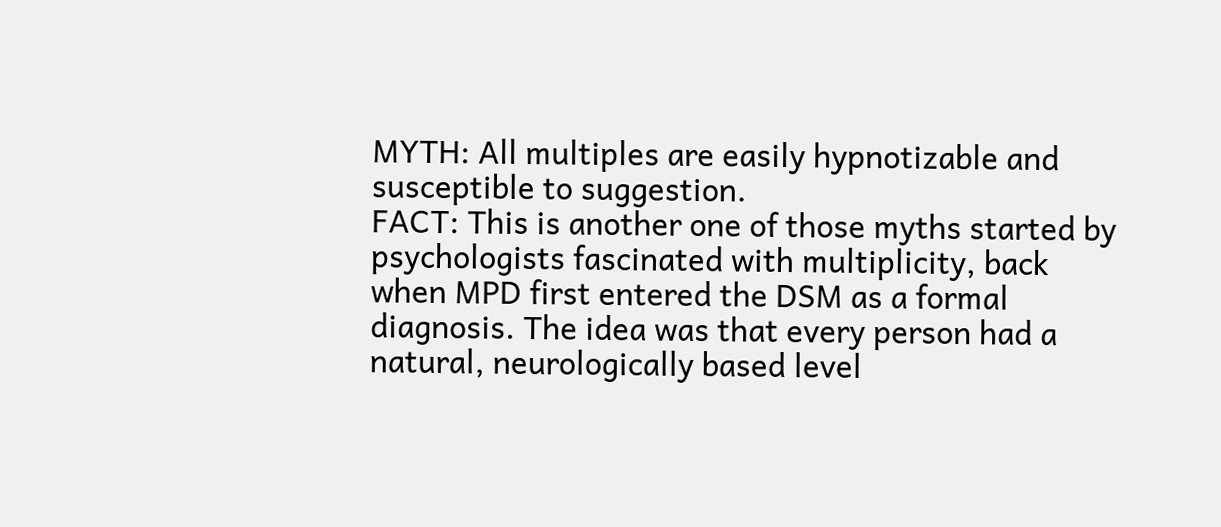MYTH: All multiples are easily hypnotizable and susceptible to suggestion.
FACT: This is another one of those myths started by psychologists fascinated with multiplicity, back when MPD first entered the DSM as a formal diagnosis. The idea was that every person had a natural, neurologically based level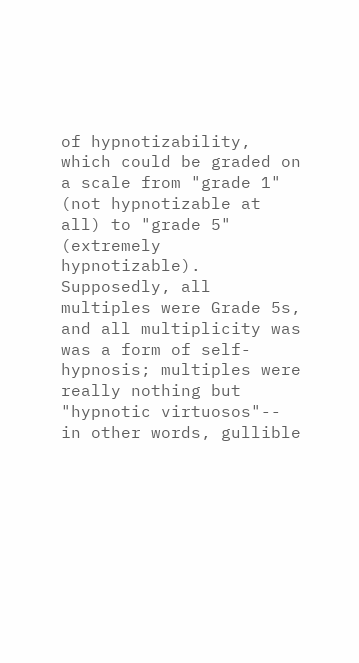of hypnotizability, which could be graded on a scale from "grade 1" (not hypnotizable at all) to "grade 5" (extremely hypnotizable). Supposedly, all multiples were Grade 5s, and all multiplicity was was a form of self-hypnosis; multiples were really nothing but "hypnotic virtuosos"-- in other words, gullible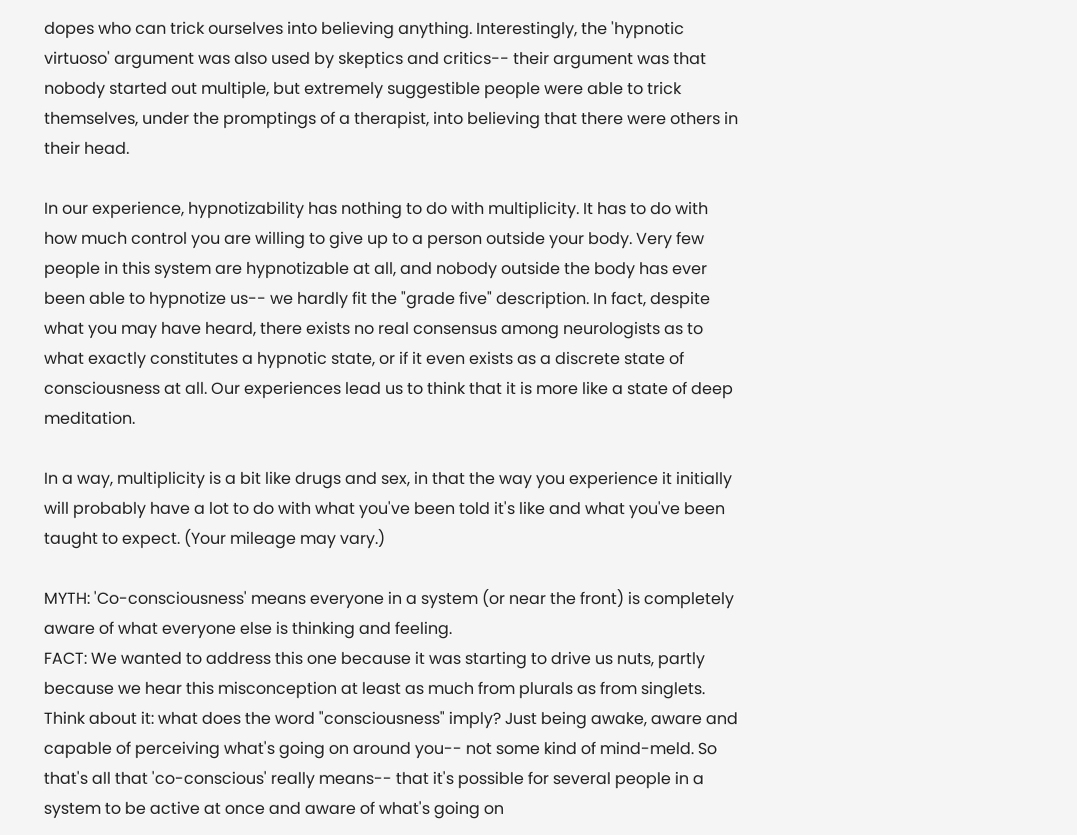dopes who can trick ourselves into believing anything. Interestingly, the 'hypnotic virtuoso' argument was also used by skeptics and critics-- their argument was that nobody started out multiple, but extremely suggestible people were able to trick themselves, under the promptings of a therapist, into believing that there were others in their head.

In our experience, hypnotizability has nothing to do with multiplicity. It has to do with how much control you are willing to give up to a person outside your body. Very few people in this system are hypnotizable at all, and nobody outside the body has ever been able to hypnotize us-- we hardly fit the "grade five" description. In fact, despite what you may have heard, there exists no real consensus among neurologists as to what exactly constitutes a hypnotic state, or if it even exists as a discrete state of consciousness at all. Our experiences lead us to think that it is more like a state of deep meditation.

In a way, multiplicity is a bit like drugs and sex, in that the way you experience it initially will probably have a lot to do with what you've been told it's like and what you've been taught to expect. (Your mileage may vary.)

MYTH: 'Co-consciousness' means everyone in a system (or near the front) is completely aware of what everyone else is thinking and feeling.
FACT: We wanted to address this one because it was starting to drive us nuts, partly because we hear this misconception at least as much from plurals as from singlets. Think about it: what does the word "consciousness" imply? Just being awake, aware and capable of perceiving what's going on around you-- not some kind of mind-meld. So that's all that 'co-conscious' really means-- that it's possible for several people in a system to be active at once and aware of what's going on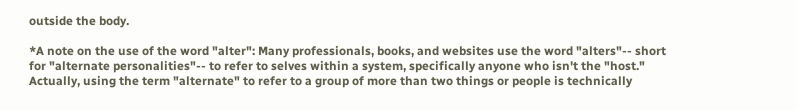outside the body.

*A note on the use of the word "alter": Many professionals, books, and websites use the word "alters"-- short for "alternate personalities"-- to refer to selves within a system, specifically anyone who isn't the "host." Actually, using the term "alternate" to refer to a group of more than two things or people is technically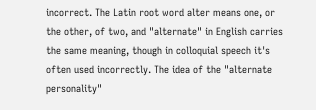incorrect. The Latin root word alter means one, or the other, of two, and "alternate" in English carries the same meaning, though in colloquial speech it's often used incorrectly. The idea of the "alternate personality"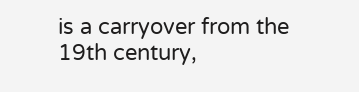is a carryover from the 19th century,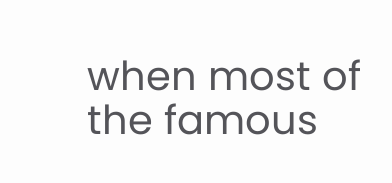when most of the famous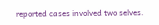reported cases involved two selves.